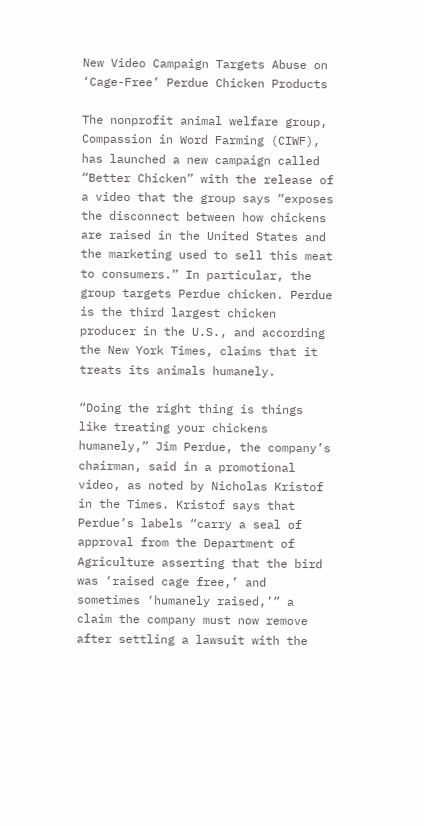New Video Campaign Targets Abuse on ‘Cage-Free’ Perdue Chicken Products

The nonprofit animal welfare group, Compassion in Word Farming (CIWF), has launched a new campaign called “Better Chicken” with the release of a video that the group says “exposes the disconnect between how chickens are raised in the United States and the marketing used to sell this meat to consumers.” In particular, the group targets Perdue chicken. Perdue is the third largest chicken producer in the U.S., and according the New York Times, claims that it treats its animals humanely.

“Doing the right thing is things like treating your chickens humanely,” Jim Perdue, the company’s chairman, said in a promotional video, as noted by Nicholas Kristof in the Times. Kristof says that Perdue’s labels “carry a seal of approval from the Department of Agriculture asserting that the bird was ‘raised cage free,’ and sometimes ‘humanely raised,’” a claim the company must now remove after settling a lawsuit with the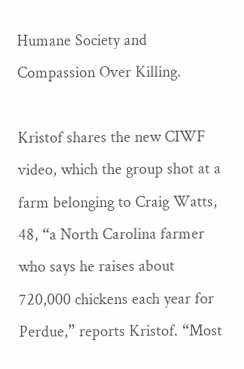Humane Society and Compassion Over Killing.

Kristof shares the new CIWF video, which the group shot at a farm belonging to Craig Watts, 48, “a North Carolina farmer who says he raises about 720,000 chickens each year for Perdue,” reports Kristof. “Most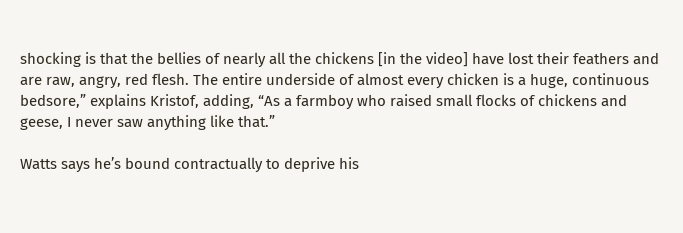shocking is that the bellies of nearly all the chickens [in the video] have lost their feathers and are raw, angry, red flesh. The entire underside of almost every chicken is a huge, continuous bedsore,” explains Kristof, adding, “As a farmboy who raised small flocks of chickens and geese, I never saw anything like that.”

Watts says he’s bound contractually to deprive his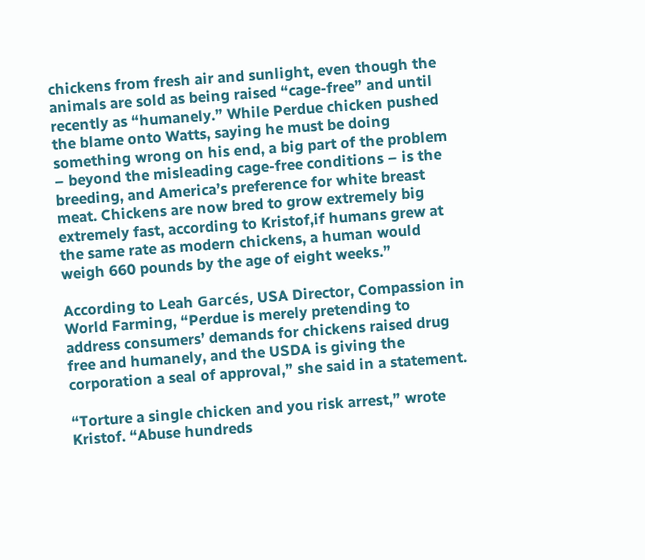chickens from fresh air and sunlight, even though the animals are sold as being raised “cage-free” and until recently as “humanely.” While Perdue chicken pushed the blame onto Watts, saying he must be doing something wrong on his end, a big part of the problem – beyond the misleading cage-free conditions – is the breeding, and America’s preference for white breast meat. Chickens are now bred to grow extremely big extremely fast, according to Kristof,if humans grew at the same rate as modern chickens, a human would weigh 660 pounds by the age of eight weeks.”

According to Leah Garcés, USA Director, Compassion in World Farming, “Perdue is merely pretending to address consumers’ demands for chickens raised drug free and humanely, and the USDA is giving the corporation a seal of approval,” she said in a statement.

“Torture a single chicken and you risk arrest,” wrote Kristof. “Abuse hundreds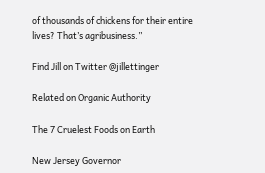of thousands of chickens for their entire lives? That’s agribusiness.”

Find Jill on Twitter @jillettinger

Related on Organic Authority

The 7 Cruelest Foods on Earth

New Jersey Governor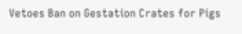Vetoes Ban on Gestation Crates for Pigs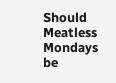Should Meatless Mondays be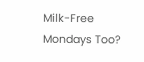Milk-Free Mondays Too?